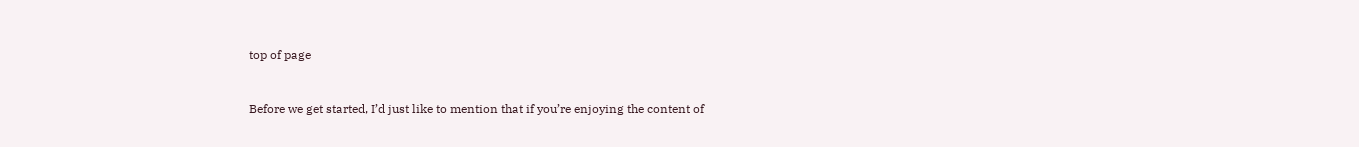top of page


Before we get started, I’d just like to mention that if you’re enjoying the content of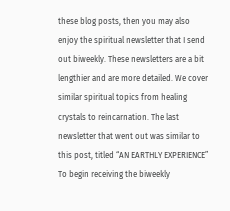these blog posts, then you may also enjoy the spiritual newsletter that I send out biweekly. These newsletters are a bit lengthier and are more detailed. We cover similar spiritual topics from healing crystals to reincarnation. The last newsletter that went out was similar to this post, titled “AN EARTHLY EXPERIENCE” To begin receiving the biweekly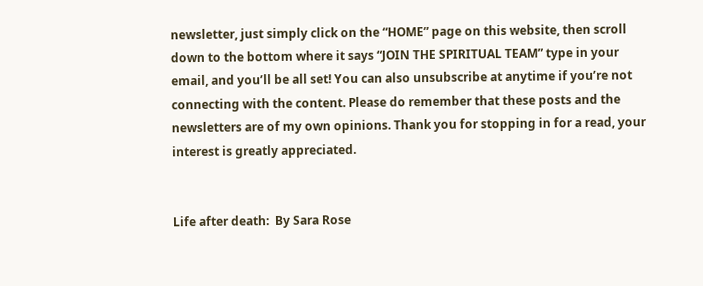newsletter, just simply click on the “HOME” page on this website, then scroll down to the bottom where it says “JOIN THE SPIRITUAL TEAM” type in your email, and you’ll be all set! You can also unsubscribe at anytime if you’re not connecting with the content. Please do remember that these posts and the newsletters are of my own opinions. Thank you for stopping in for a read, your interest is greatly appreciated.


Life after death:  By Sara Rose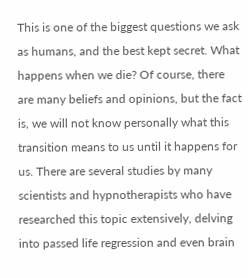This is one of the biggest questions we ask as humans, and the best kept secret. What happens when we die? Of course, there are many beliefs and opinions, but the fact is, we will not know personally what this transition means to us until it happens for us. There are several studies by many scientists and hypnotherapists who have researched this topic extensively, delving into passed life regression and even brain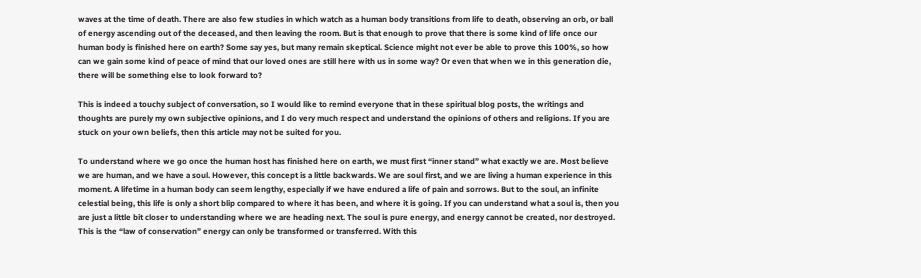waves at the time of death. There are also few studies in which watch as a human body transitions from life to death, observing an orb, or ball of energy ascending out of the deceased, and then leaving the room. But is that enough to prove that there is some kind of life once our human body is finished here on earth? Some say yes, but many remain skeptical. Science might not ever be able to prove this 100%, so how can we gain some kind of peace of mind that our loved ones are still here with us in some way? Or even that when we in this generation die, there will be something else to look forward to?

This is indeed a touchy subject of conversation, so I would like to remind everyone that in these spiritual blog posts, the writings and thoughts are purely my own subjective opinions, and I do very much respect and understand the opinions of others and religions. If you are stuck on your own beliefs, then this article may not be suited for you.

To understand where we go once the human host has finished here on earth, we must first “inner stand” what exactly we are. Most believe we are human, and we have a soul. However, this concept is a little backwards. We are soul first, and we are living a human experience in this moment. A lifetime in a human body can seem lengthy, especially if we have endured a life of pain and sorrows. But to the soul, an infinite celestial being, this life is only a short blip compared to where it has been, and where it is going. If you can understand what a soul is, then you are just a little bit closer to understanding where we are heading next. The soul is pure energy, and energy cannot be created, nor destroyed. This is the “law of conservation” energy can only be transformed or transferred. With this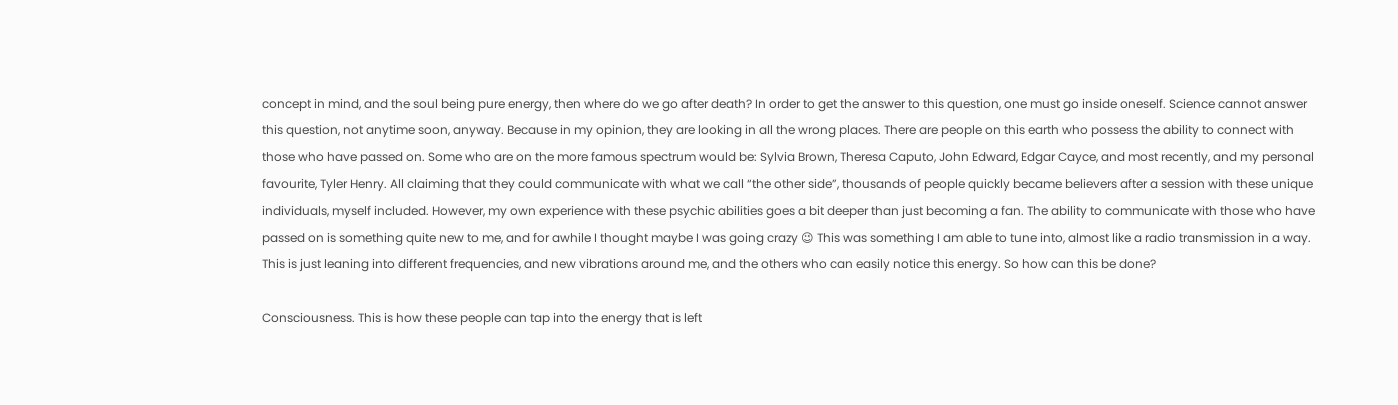concept in mind, and the soul being pure energy, then where do we go after death? In order to get the answer to this question, one must go inside oneself. Science cannot answer this question, not anytime soon, anyway. Because in my opinion, they are looking in all the wrong places. There are people on this earth who possess the ability to connect with those who have passed on. Some who are on the more famous spectrum would be: Sylvia Brown, Theresa Caputo, John Edward, Edgar Cayce, and most recently, and my personal favourite, Tyler Henry. All claiming that they could communicate with what we call “the other side”, thousands of people quickly became believers after a session with these unique individuals, myself included. However, my own experience with these psychic abilities goes a bit deeper than just becoming a fan. The ability to communicate with those who have passed on is something quite new to me, and for awhile I thought maybe I was going crazy 😉 This was something I am able to tune into, almost like a radio transmission in a way. This is just leaning into different frequencies, and new vibrations around me, and the others who can easily notice this energy. So how can this be done?

Consciousness. This is how these people can tap into the energy that is left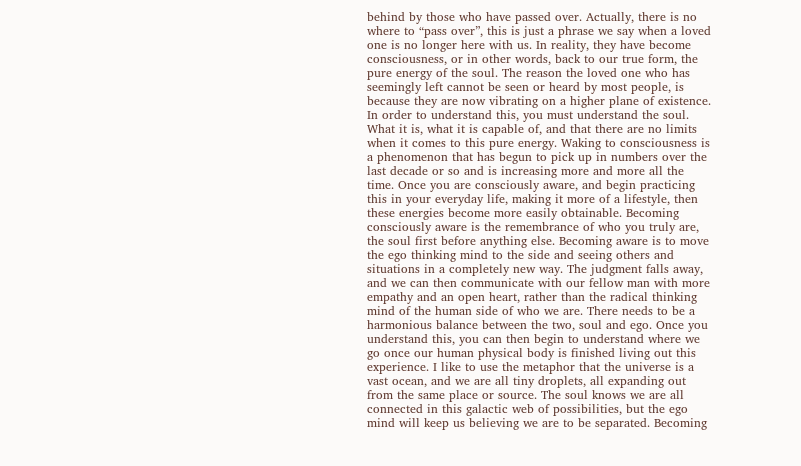behind by those who have passed over. Actually, there is no where to “pass over”, this is just a phrase we say when a loved one is no longer here with us. In reality, they have become consciousness, or in other words, back to our true form, the pure energy of the soul. The reason the loved one who has seemingly left cannot be seen or heard by most people, is because they are now vibrating on a higher plane of existence. In order to understand this, you must understand the soul. What it is, what it is capable of, and that there are no limits when it comes to this pure energy. Waking to consciousness is a phenomenon that has begun to pick up in numbers over the last decade or so and is increasing more and more all the time. Once you are consciously aware, and begin practicing this in your everyday life, making it more of a lifestyle, then these energies become more easily obtainable. Becoming consciously aware is the remembrance of who you truly are, the soul first before anything else. Becoming aware is to move the ego thinking mind to the side and seeing others and situations in a completely new way. The judgment falls away, and we can then communicate with our fellow man with more empathy and an open heart, rather than the radical thinking mind of the human side of who we are. There needs to be a harmonious balance between the two, soul and ego. Once you understand this, you can then begin to understand where we go once our human physical body is finished living out this experience. I like to use the metaphor that the universe is a vast ocean, and we are all tiny droplets, all expanding out from the same place or source. The soul knows we are all connected in this galactic web of possibilities, but the ego mind will keep us believing we are to be separated. Becoming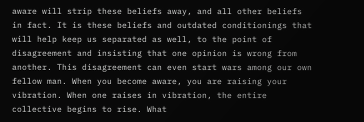aware will strip these beliefs away, and all other beliefs in fact. It is these beliefs and outdated conditionings that will help keep us separated as well, to the point of disagreement and insisting that one opinion is wrong from another. This disagreement can even start wars among our own fellow man. When you become aware, you are raising your vibration. When one raises in vibration, the entire collective begins to rise. What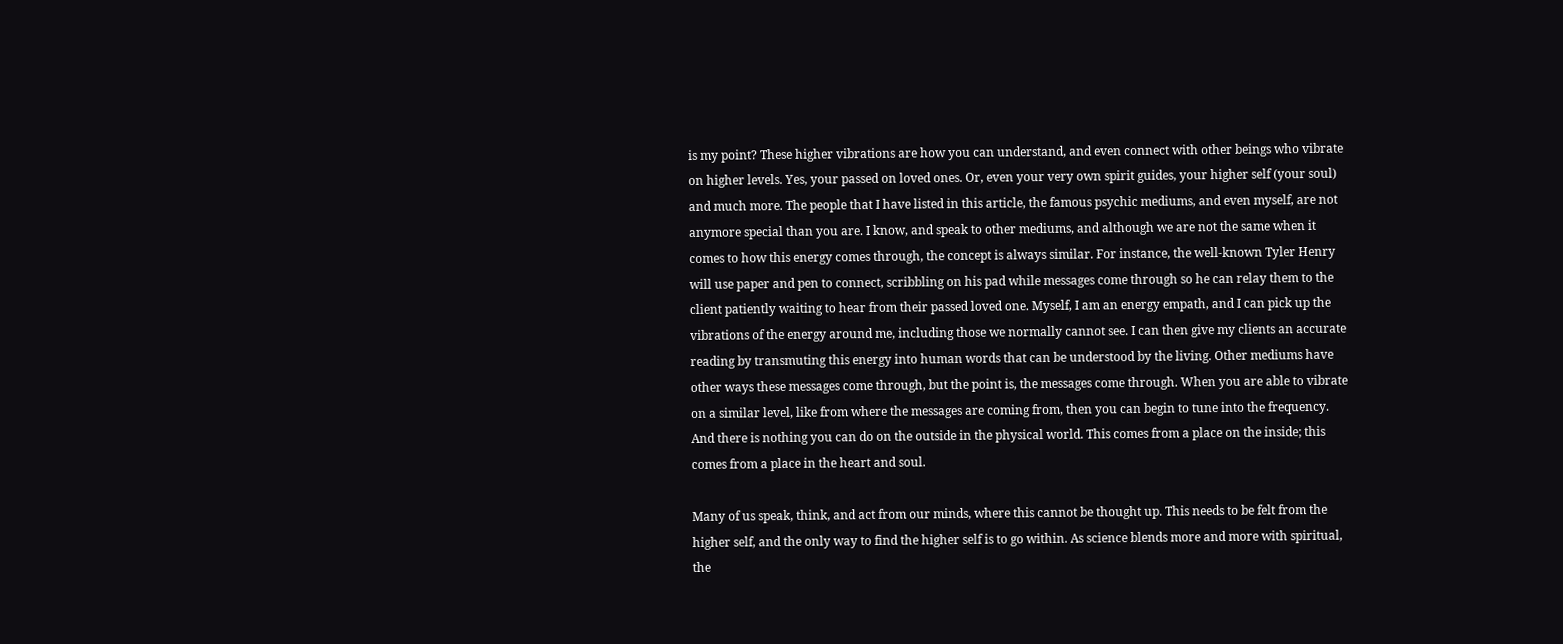is my point? These higher vibrations are how you can understand, and even connect with other beings who vibrate on higher levels. Yes, your passed on loved ones. Or, even your very own spirit guides, your higher self (your soul) and much more. The people that I have listed in this article, the famous psychic mediums, and even myself, are not anymore special than you are. I know, and speak to other mediums, and although we are not the same when it comes to how this energy comes through, the concept is always similar. For instance, the well-known Tyler Henry will use paper and pen to connect, scribbling on his pad while messages come through so he can relay them to the client patiently waiting to hear from their passed loved one. Myself, I am an energy empath, and I can pick up the vibrations of the energy around me, including those we normally cannot see. I can then give my clients an accurate reading by transmuting this energy into human words that can be understood by the living. Other mediums have other ways these messages come through, but the point is, the messages come through. When you are able to vibrate on a similar level, like from where the messages are coming from, then you can begin to tune into the frequency. And there is nothing you can do on the outside in the physical world. This comes from a place on the inside; this comes from a place in the heart and soul.

Many of us speak, think, and act from our minds, where this cannot be thought up. This needs to be felt from the higher self, and the only way to find the higher self is to go within. As science blends more and more with spiritual, the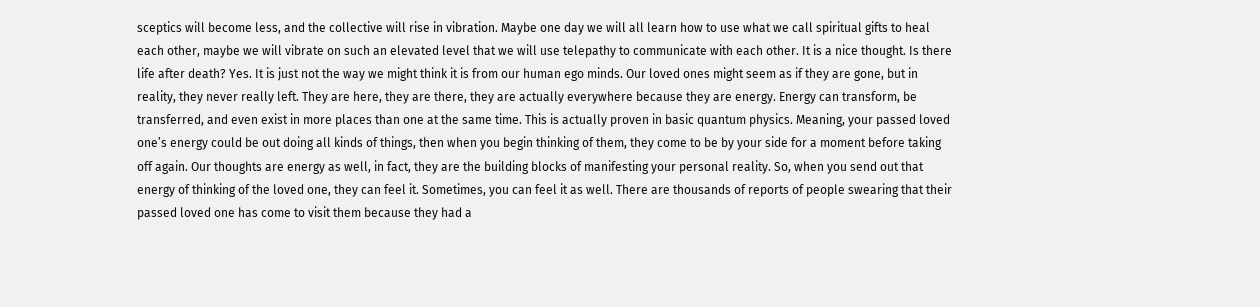sceptics will become less, and the collective will rise in vibration. Maybe one day we will all learn how to use what we call spiritual gifts to heal each other, maybe we will vibrate on such an elevated level that we will use telepathy to communicate with each other. It is a nice thought. Is there life after death? Yes. It is just not the way we might think it is from our human ego minds. Our loved ones might seem as if they are gone, but in reality, they never really left. They are here, they are there, they are actually everywhere because they are energy. Energy can transform, be transferred, and even exist in more places than one at the same time. This is actually proven in basic quantum physics. Meaning, your passed loved one’s energy could be out doing all kinds of things, then when you begin thinking of them, they come to be by your side for a moment before taking off again. Our thoughts are energy as well, in fact, they are the building blocks of manifesting your personal reality. So, when you send out that energy of thinking of the loved one, they can feel it. Sometimes, you can feel it as well. There are thousands of reports of people swearing that their passed loved one has come to visit them because they had a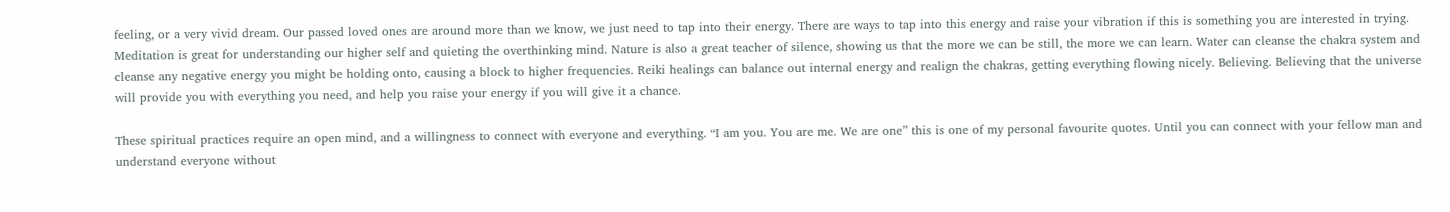feeling, or a very vivid dream. Our passed loved ones are around more than we know, we just need to tap into their energy. There are ways to tap into this energy and raise your vibration if this is something you are interested in trying. Meditation is great for understanding our higher self and quieting the overthinking mind. Nature is also a great teacher of silence, showing us that the more we can be still, the more we can learn. Water can cleanse the chakra system and cleanse any negative energy you might be holding onto, causing a block to higher frequencies. Reiki healings can balance out internal energy and realign the chakras, getting everything flowing nicely. Believing. Believing that the universe will provide you with everything you need, and help you raise your energy if you will give it a chance.

These spiritual practices require an open mind, and a willingness to connect with everyone and everything. “I am you. You are me. We are one” this is one of my personal favourite quotes. Until you can connect with your fellow man and understand everyone without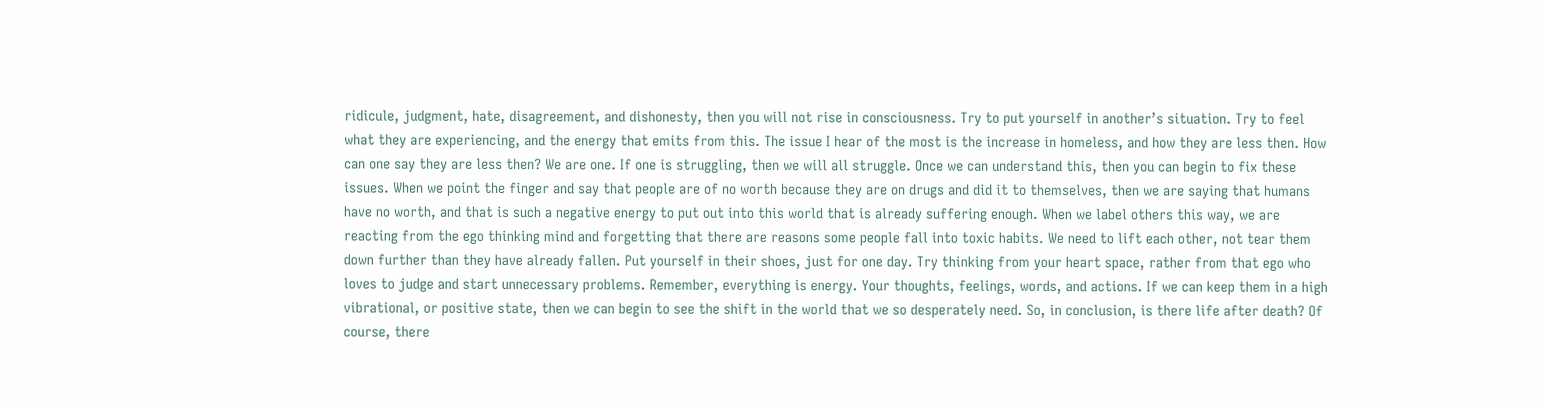ridicule, judgment, hate, disagreement, and dishonesty, then you will not rise in consciousness. Try to put yourself in another’s situation. Try to feel what they are experiencing, and the energy that emits from this. The issue I hear of the most is the increase in homeless, and how they are less then. How can one say they are less then? We are one. If one is struggling, then we will all struggle. Once we can understand this, then you can begin to fix these issues. When we point the finger and say that people are of no worth because they are on drugs and did it to themselves, then we are saying that humans have no worth, and that is such a negative energy to put out into this world that is already suffering enough. When we label others this way, we are reacting from the ego thinking mind and forgetting that there are reasons some people fall into toxic habits. We need to lift each other, not tear them down further than they have already fallen. Put yourself in their shoes, just for one day. Try thinking from your heart space, rather from that ego who loves to judge and start unnecessary problems. Remember, everything is energy. Your thoughts, feelings, words, and actions. If we can keep them in a high vibrational, or positive state, then we can begin to see the shift in the world that we so desperately need. So, in conclusion, is there life after death? Of course, there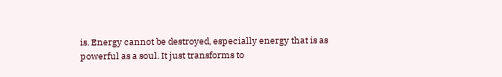is. Energy cannot be destroyed, especially energy that is as powerful as a soul. It just transforms to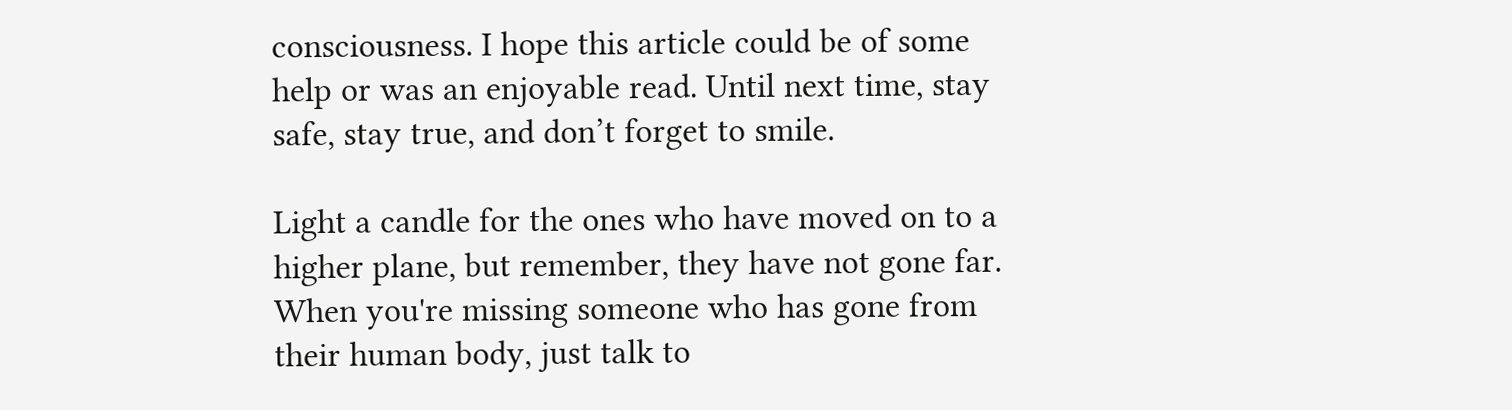consciousness. I hope this article could be of some help or was an enjoyable read. Until next time, stay safe, stay true, and don’t forget to smile.

Light a candle for the ones who have moved on to a higher plane, but remember, they have not gone far. When you're missing someone who has gone from their human body, just talk to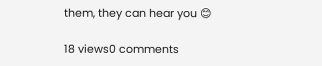them, they can hear you 😊

18 views0 comments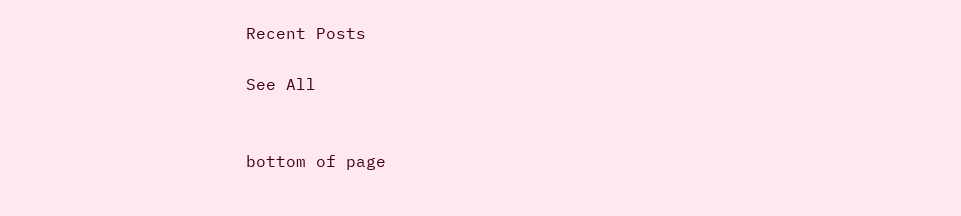Recent Posts

See All


bottom of page